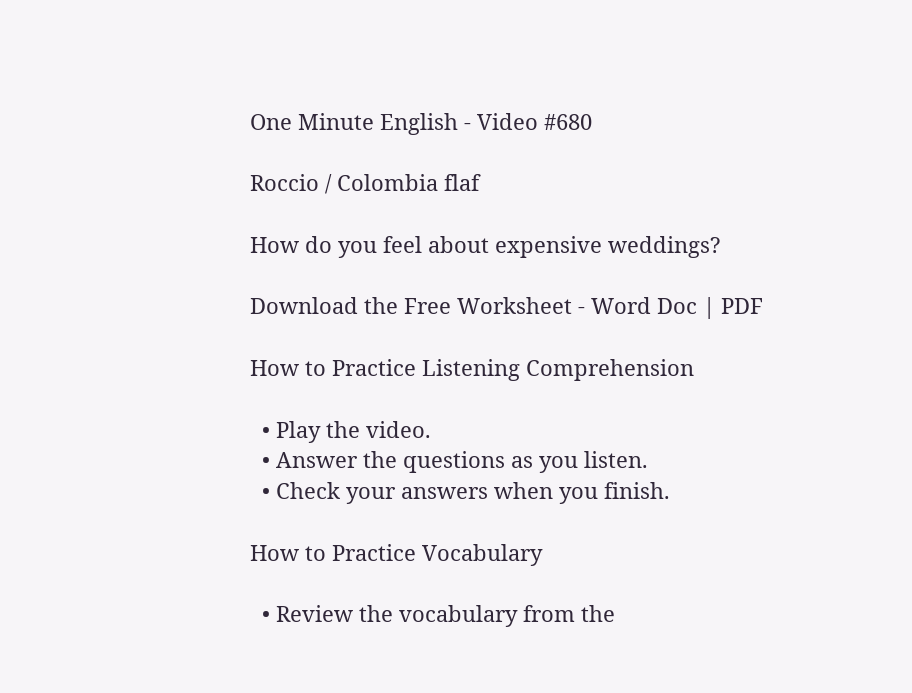One Minute English - Video #680

Roccio / Colombia flaf

How do you feel about expensive weddings?

Download the Free Worksheet - Word Doc | PDF

How to Practice Listening Comprehension

  • Play the video.
  • Answer the questions as you listen.
  • Check your answers when you finish.

How to Practice Vocabulary

  • Review the vocabulary from the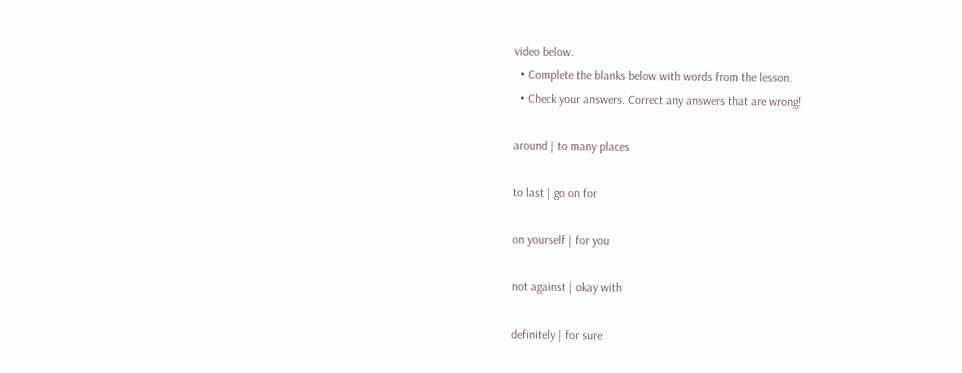video below.
  • Complete the blanks below with words from the lesson.
  • Check your answers. Correct any answers that are wrong!

around | to many places

to last | go on for

on yourself | for you

not against | okay with

definitely | for sure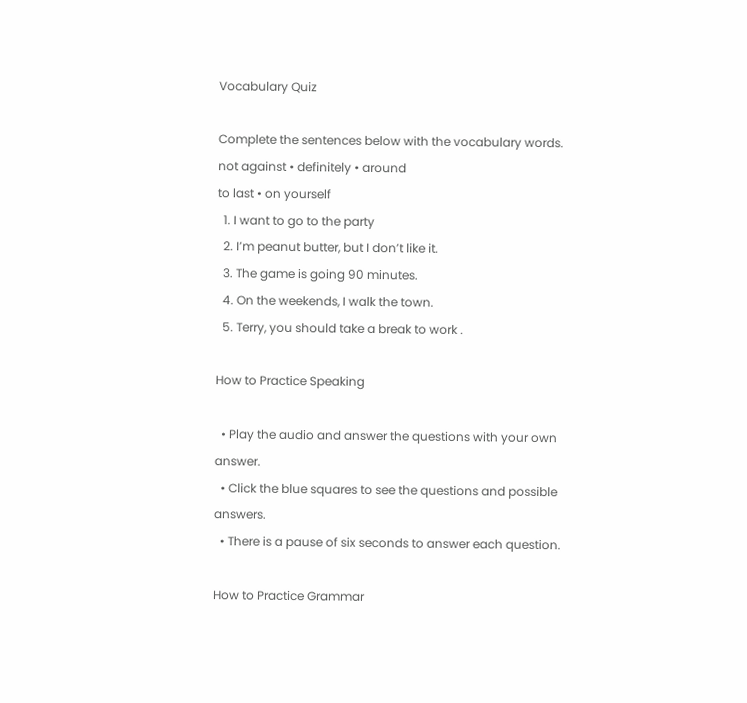Vocabulary Quiz

Complete the sentences below with the vocabulary words.
not against • definitely • around
to last • on yourself
  1. I want to go to the party
  2. I’m peanut butter, but I don’t like it.
  3. The game is going 90 minutes.
  4. On the weekends, I walk the town.
  5. Terry, you should take a break to work .

How to Practice Speaking

  • Play the audio and answer the questions with your own answer.
  • Click the blue squares to see the questions and possible answers.
  • There is a pause of six seconds to answer each question.

How to Practice Grammar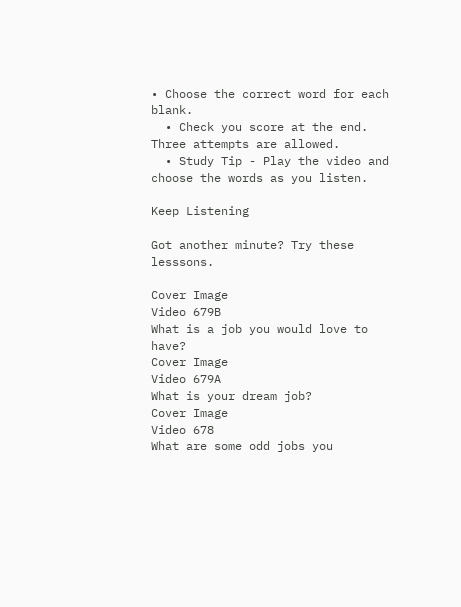• Choose the correct word for each blank.
  • Check you score at the end. Three attempts are allowed.
  • Study Tip - Play the video and choose the words as you listen.

Keep Listening

Got another minute? Try these lesssons.

Cover Image
Video 679B
What is a job you would love to have?
Cover Image
Video 679A
What is your dream job?
Cover Image
Video 678
What are some odd jobs you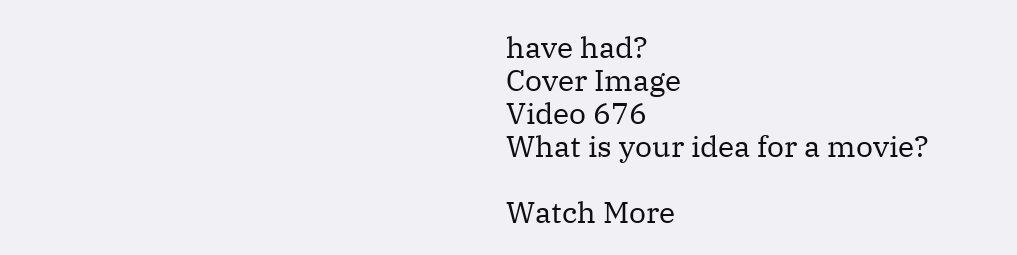have had?
Cover Image
Video 676
What is your idea for a movie?

Watch More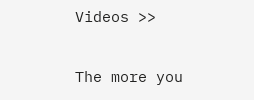Videos >>

The more you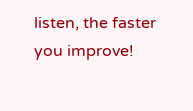listen, the faster you improve!